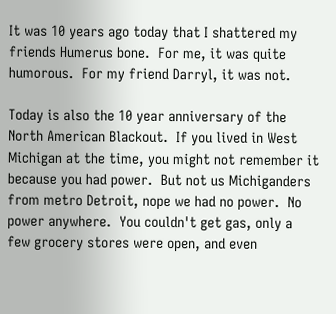It was 10 years ago today that I shattered my friends Humerus bone.  For me, it was quite humorous.  For my friend Darryl, it was not.

Today is also the 10 year anniversary of the North American Blackout.  If you lived in West Michigan at the time, you might not remember it because you had power.  But not us Michiganders from metro Detroit, nope we had no power.  No power anywhere.  You couldn't get gas, only a few grocery stores were open, and even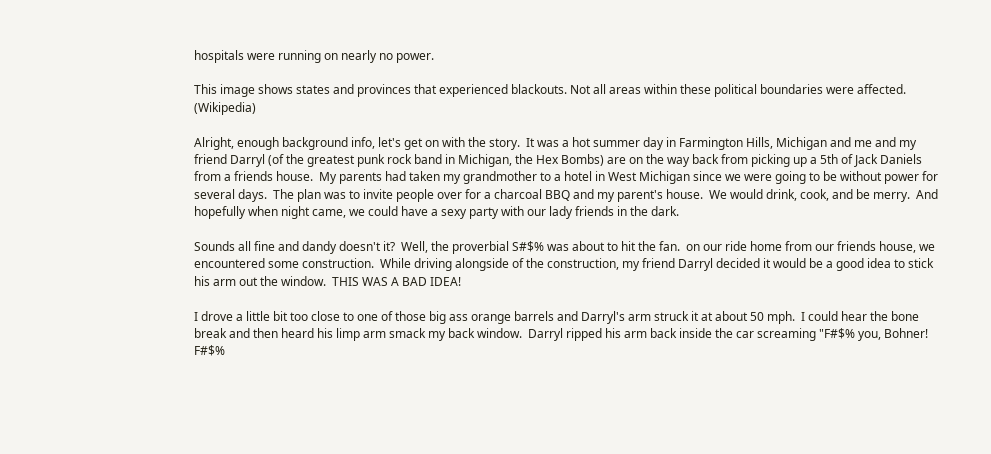hospitals were running on nearly no power.

This image shows states and provinces that experienced blackouts. Not all areas within these political boundaries were affected. (Wikipedia)

Alright, enough background info, let's get on with the story.  It was a hot summer day in Farmington Hills, Michigan and me and my friend Darryl (of the greatest punk rock band in Michigan, the Hex Bombs) are on the way back from picking up a 5th of Jack Daniels from a friends house.  My parents had taken my grandmother to a hotel in West Michigan since we were going to be without power for several days.  The plan was to invite people over for a charcoal BBQ and my parent's house.  We would drink, cook, and be merry.  And hopefully when night came, we could have a sexy party with our lady friends in the dark.

Sounds all fine and dandy doesn't it?  Well, the proverbial S#$% was about to hit the fan.  on our ride home from our friends house, we encountered some construction.  While driving alongside of the construction, my friend Darryl decided it would be a good idea to stick his arm out the window.  THIS WAS A BAD IDEA!

I drove a little bit too close to one of those big ass orange barrels and Darryl's arm struck it at about 50 mph.  I could hear the bone break and then heard his limp arm smack my back window.  Darryl ripped his arm back inside the car screaming "F#$% you, Bohner!  F#$%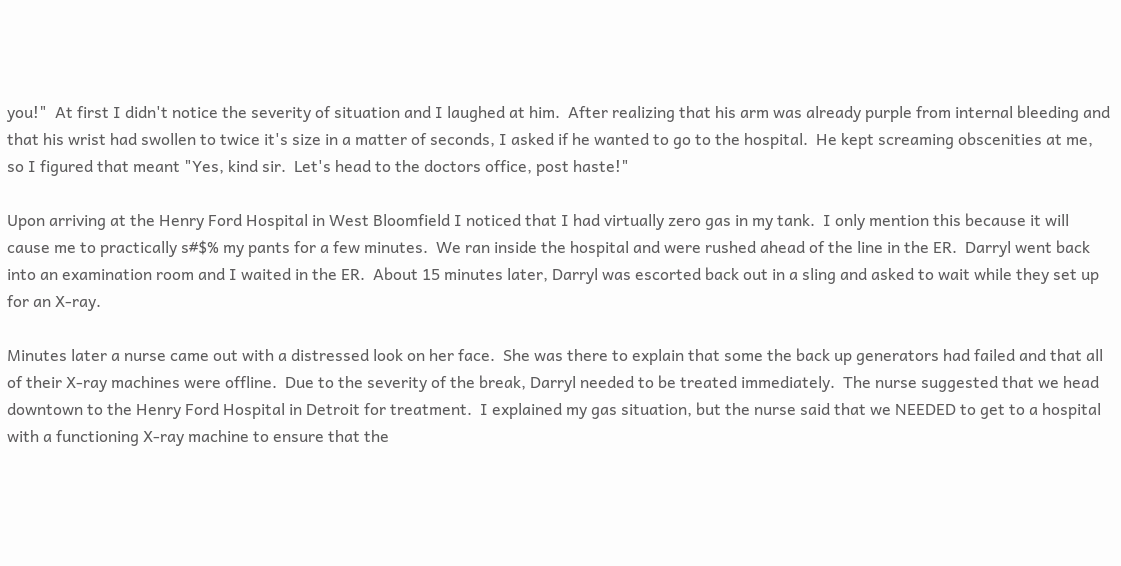you!"  At first I didn't notice the severity of situation and I laughed at him.  After realizing that his arm was already purple from internal bleeding and that his wrist had swollen to twice it's size in a matter of seconds, I asked if he wanted to go to the hospital.  He kept screaming obscenities at me, so I figured that meant "Yes, kind sir.  Let's head to the doctors office, post haste!"

Upon arriving at the Henry Ford Hospital in West Bloomfield I noticed that I had virtually zero gas in my tank.  I only mention this because it will cause me to practically s#$% my pants for a few minutes.  We ran inside the hospital and were rushed ahead of the line in the ER.  Darryl went back into an examination room and I waited in the ER.  About 15 minutes later, Darryl was escorted back out in a sling and asked to wait while they set up for an X-ray.

Minutes later a nurse came out with a distressed look on her face.  She was there to explain that some the back up generators had failed and that all of their X-ray machines were offline.  Due to the severity of the break, Darryl needed to be treated immediately.  The nurse suggested that we head downtown to the Henry Ford Hospital in Detroit for treatment.  I explained my gas situation, but the nurse said that we NEEDED to get to a hospital with a functioning X-ray machine to ensure that the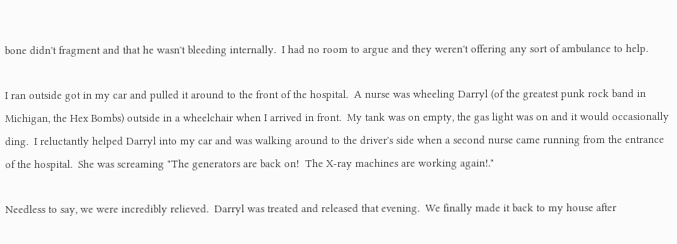bone didn't fragment and that he wasn't bleeding internally.  I had no room to argue and they weren't offering any sort of ambulance to help.

I ran outside got in my car and pulled it around to the front of the hospital.  A nurse was wheeling Darryl (of the greatest punk rock band in Michigan, the Hex Bombs) outside in a wheelchair when I arrived in front.  My tank was on empty, the gas light was on and it would occasionally ding.  I reluctantly helped Darryl into my car and was walking around to the driver's side when a second nurse came running from the entrance of the hospital.  She was screaming "The generators are back on!  The X-ray machines are working again!."

Needless to say, we were incredibly relieved.  Darryl was treated and released that evening.  We finally made it back to my house after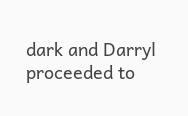dark and Darryl proceeded to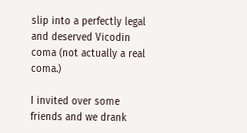slip into a perfectly legal and deserved Vicodin coma (not actually a real coma.)

I invited over some friends and we drank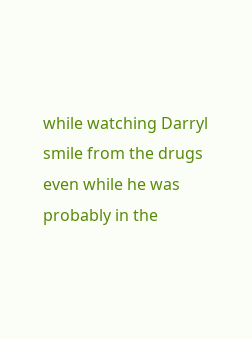while watching Darryl smile from the drugs even while he was probably in the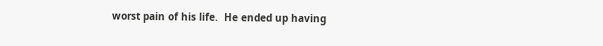worst pain of his life.  He ended up having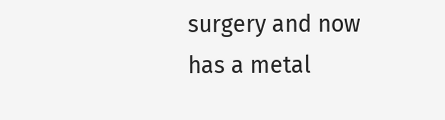surgery and now has a metal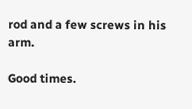rod and a few screws in his arm.

Good times.